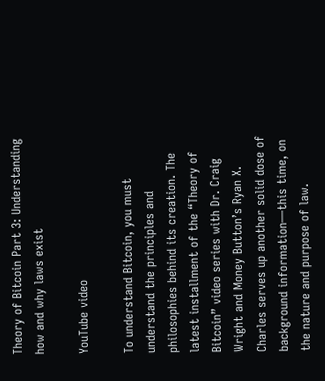Theory of Bitcoin Part 3: Understanding how and why laws exist

YouTube video

To understand Bitcoin, you must understand the principles and philosophies behind its creation. The latest installment of the “Theory of Bitcoin” video series with Dr. Craig Wright and Money Button’s Ryan X. Charles serves up another solid dose of background information—this time, on the nature and purpose of law.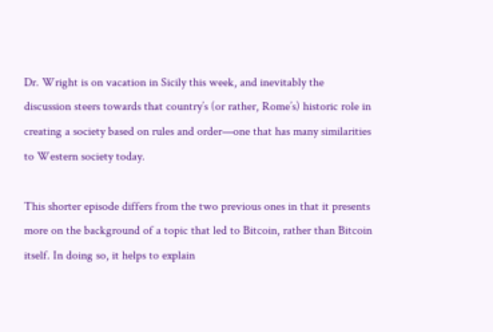Dr. Wright is on vacation in Sicily this week, and inevitably the discussion steers towards that country’s (or rather, Rome’s) historic role in creating a society based on rules and order—one that has many similarities to Western society today.

This shorter episode differs from the two previous ones in that it presents more on the background of a topic that led to Bitcoin, rather than Bitcoin itself. In doing so, it helps to explain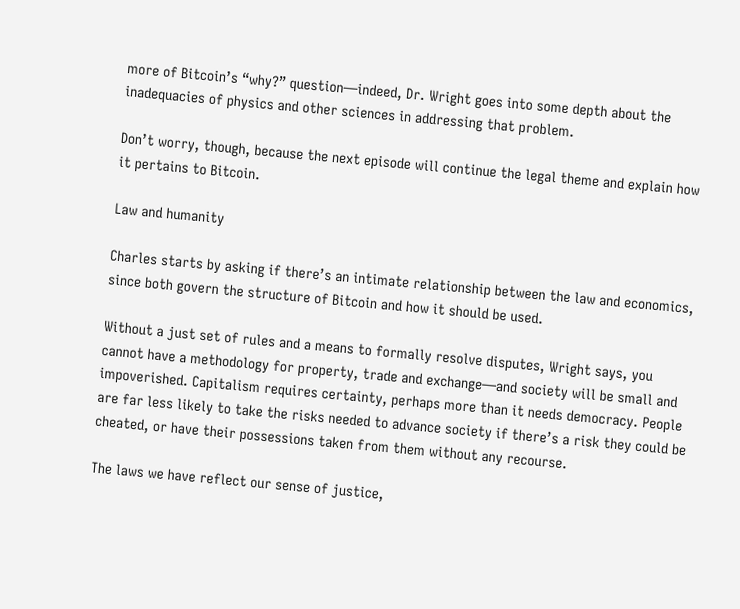more of Bitcoin’s “why?” question—indeed, Dr. Wright goes into some depth about the inadequacies of physics and other sciences in addressing that problem.

Don’t worry, though, because the next episode will continue the legal theme and explain how it pertains to Bitcoin.

Law and humanity

Charles starts by asking if there’s an intimate relationship between the law and economics, since both govern the structure of Bitcoin and how it should be used.

Without a just set of rules and a means to formally resolve disputes, Wright says, you cannot have a methodology for property, trade and exchange—and society will be small and impoverished. Capitalism requires certainty, perhaps more than it needs democracy. People are far less likely to take the risks needed to advance society if there’s a risk they could be cheated, or have their possessions taken from them without any recourse.

The laws we have reflect our sense of justice,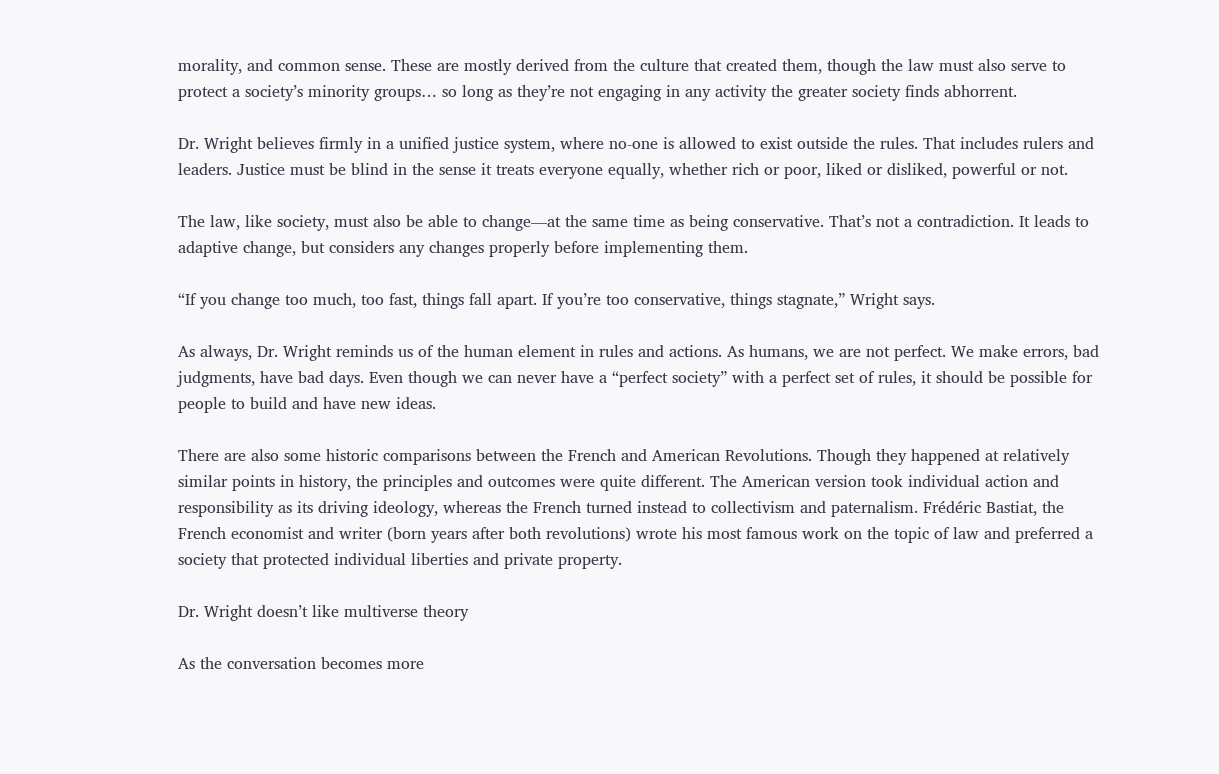morality, and common sense. These are mostly derived from the culture that created them, though the law must also serve to protect a society’s minority groups… so long as they’re not engaging in any activity the greater society finds abhorrent.

Dr. Wright believes firmly in a unified justice system, where no-one is allowed to exist outside the rules. That includes rulers and leaders. Justice must be blind in the sense it treats everyone equally, whether rich or poor, liked or disliked, powerful or not.

The law, like society, must also be able to change—at the same time as being conservative. That’s not a contradiction. It leads to adaptive change, but considers any changes properly before implementing them.

“If you change too much, too fast, things fall apart. If you’re too conservative, things stagnate,” Wright says.

As always, Dr. Wright reminds us of the human element in rules and actions. As humans, we are not perfect. We make errors, bad judgments, have bad days. Even though we can never have a “perfect society” with a perfect set of rules, it should be possible for people to build and have new ideas.

There are also some historic comparisons between the French and American Revolutions. Though they happened at relatively similar points in history, the principles and outcomes were quite different. The American version took individual action and responsibility as its driving ideology, whereas the French turned instead to collectivism and paternalism. Frédéric Bastiat, the French economist and writer (born years after both revolutions) wrote his most famous work on the topic of law and preferred a society that protected individual liberties and private property.

Dr. Wright doesn’t like multiverse theory

As the conversation becomes more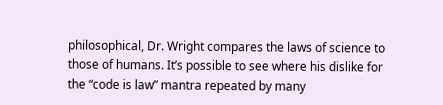philosophical, Dr. Wright compares the laws of science to those of humans. It’s possible to see where his dislike for the “code is law” mantra repeated by many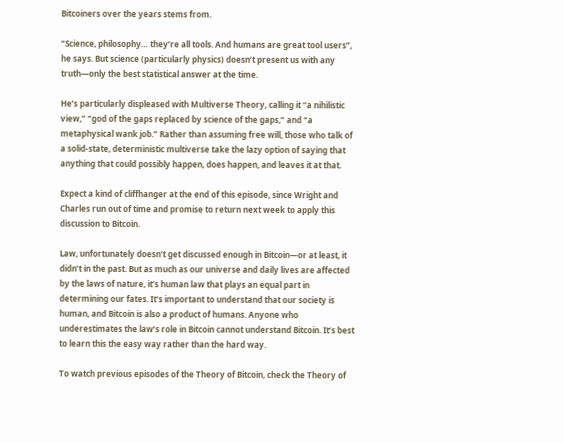Bitcoiners over the years stems from.

“Science, philosophy… they’re all tools. And humans are great tool users”, he says. But science (particularly physics) doesn’t present us with any truth—only the best statistical answer at the time.

He’s particularly displeased with Multiverse Theory, calling it “a nihilistic view,” “god of the gaps replaced by science of the gaps,” and “a metaphysical wank job.” Rather than assuming free will, those who talk of a solid-state, deterministic multiverse take the lazy option of saying that anything that could possibly happen, does happen, and leaves it at that.

Expect a kind of cliffhanger at the end of this episode, since Wright and Charles run out of time and promise to return next week to apply this discussion to Bitcoin.

Law, unfortunately doesn’t get discussed enough in Bitcoin—or at least, it didn’t in the past. But as much as our universe and daily lives are affected by the laws of nature, it’s human law that plays an equal part in determining our fates. It’s important to understand that our society is human, and Bitcoin is also a product of humans. Anyone who underestimates the law’s role in Bitcoin cannot understand Bitcoin. It’s best to learn this the easy way rather than the hard way.

To watch previous episodes of the Theory of Bitcoin, check the Theory of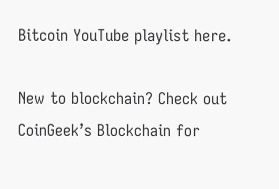Bitcoin YouTube playlist here.

New to blockchain? Check out CoinGeek’s Blockchain for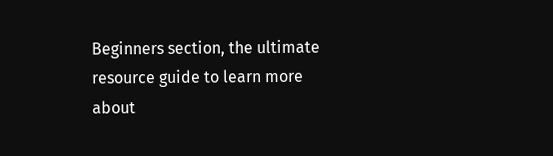Beginners section, the ultimate resource guide to learn more about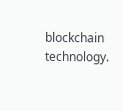blockchain technology.